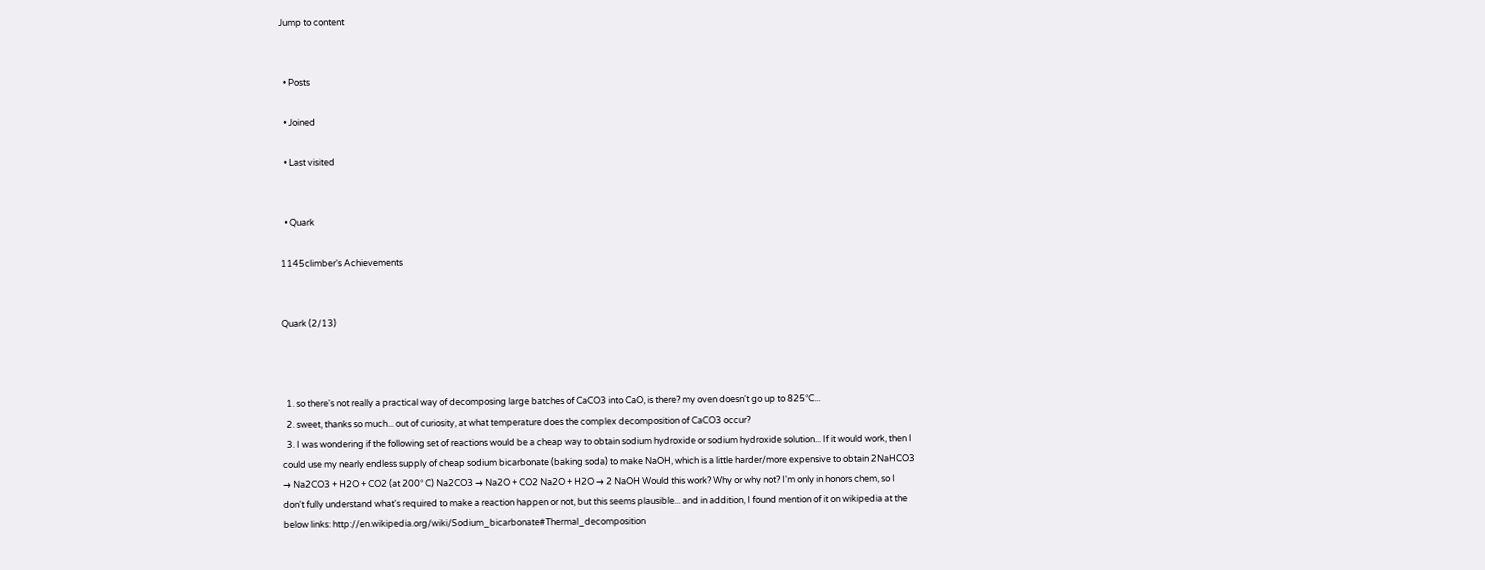Jump to content


  • Posts

  • Joined

  • Last visited


  • Quark

1145climber's Achievements


Quark (2/13)



  1. so there's not really a practical way of decomposing large batches of CaCO3 into CaO, is there? my oven doesn't go up to 825°C...
  2. sweet, thanks so much... out of curiosity, at what temperature does the complex decomposition of CaCO3 occur?
  3. I was wondering if the following set of reactions would be a cheap way to obtain sodium hydroxide or sodium hydroxide solution... If it would work, then I could use my nearly endless supply of cheap sodium bicarbonate (baking soda) to make NaOH, which is a little harder/more expensive to obtain 2NaHCO3 → Na2CO3 + H2O + CO2 (at 200° C) Na2CO3 → Na2O + CO2 Na2O + H2O → 2 NaOH Would this work? Why or why not? I'm only in honors chem, so I don't fully understand what's required to make a reaction happen or not, but this seems plausible... and in addition, I found mention of it on wikipedia at the below links: http://en.wikipedia.org/wiki/Sodium_bicarbonate#Thermal_decomposition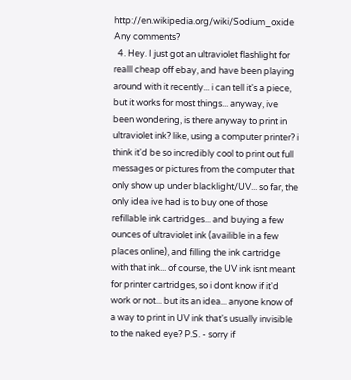http://en.wikipedia.org/wiki/Sodium_oxide Any comments?
  4. Hey. I just got an ultraviolet flashlight for realll cheap off ebay, and have been playing around with it recently... i can tell it's a piece, but it works for most things... anyway, ive been wondering, is there anyway to print in ultraviolet ink? like, using a computer printer? i think it'd be so incredibly cool to print out full messages or pictures from the computer that only show up under blacklight/UV... so far, the only idea ive had is to buy one of those refillable ink cartridges... and buying a few ounces of ultraviolet ink (availible in a few places online), and filling the ink cartridge with that ink... of course, the UV ink isnt meant for printer cartridges, so i dont know if it'd work or not... but its an idea... anyone know of a way to print in UV ink that's usually invisible to the naked eye? P.S. - sorry if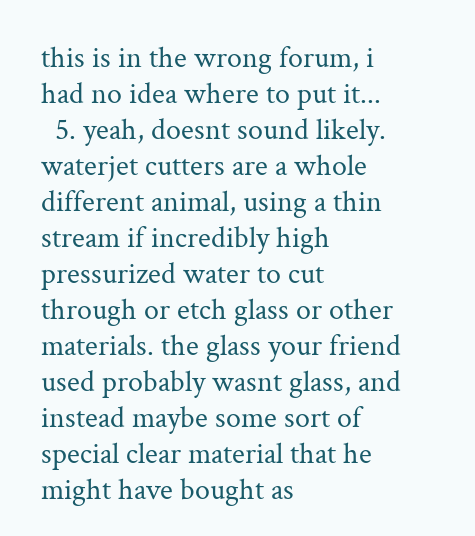this is in the wrong forum, i had no idea where to put it...
  5. yeah, doesnt sound likely. waterjet cutters are a whole different animal, using a thin stream if incredibly high pressurized water to cut through or etch glass or other materials. the glass your friend used probably wasnt glass, and instead maybe some sort of special clear material that he might have bought as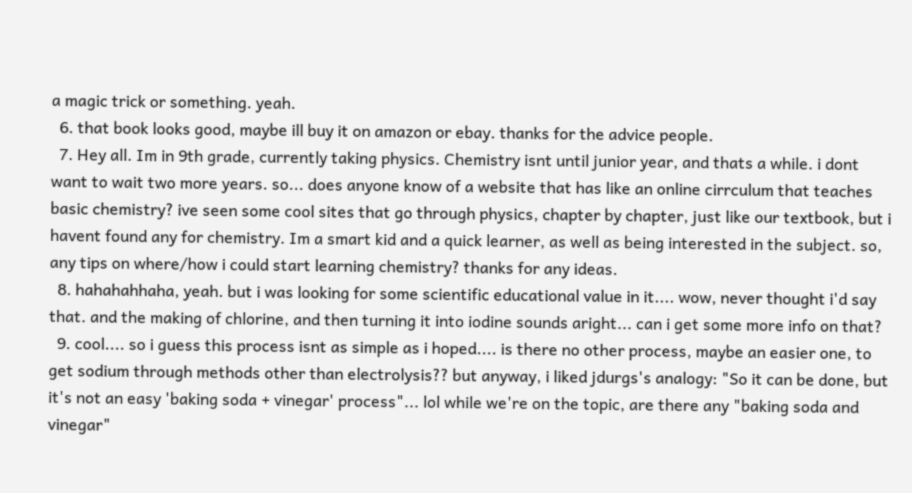a magic trick or something. yeah.
  6. that book looks good, maybe ill buy it on amazon or ebay. thanks for the advice people.
  7. Hey all. Im in 9th grade, currently taking physics. Chemistry isnt until junior year, and thats a while. i dont want to wait two more years. so... does anyone know of a website that has like an online cirrculum that teaches basic chemistry? ive seen some cool sites that go through physics, chapter by chapter, just like our textbook, but i havent found any for chemistry. Im a smart kid and a quick learner, as well as being interested in the subject. so, any tips on where/how i could start learning chemistry? thanks for any ideas.
  8. hahahahhaha, yeah. but i was looking for some scientific educational value in it.... wow, never thought i'd say that. and the making of chlorine, and then turning it into iodine sounds aright... can i get some more info on that?
  9. cool.... so i guess this process isnt as simple as i hoped.... is there no other process, maybe an easier one, to get sodium through methods other than electrolysis?? but anyway, i liked jdurgs's analogy: "So it can be done, but it's not an easy 'baking soda + vinegar' process"... lol while we're on the topic, are there any "baking soda and vinegar"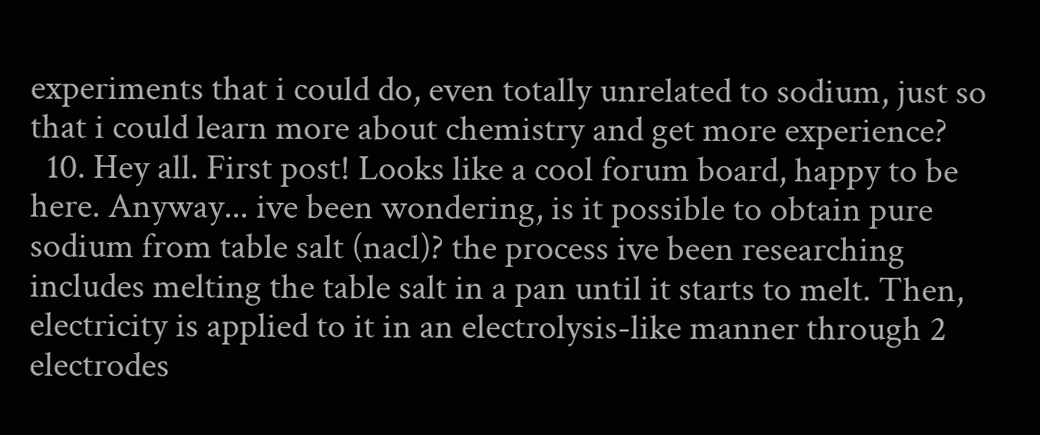experiments that i could do, even totally unrelated to sodium, just so that i could learn more about chemistry and get more experience?
  10. Hey all. First post! Looks like a cool forum board, happy to be here. Anyway... ive been wondering, is it possible to obtain pure sodium from table salt (nacl)? the process ive been researching includes melting the table salt in a pan until it starts to melt. Then, electricity is applied to it in an electrolysis-like manner through 2 electrodes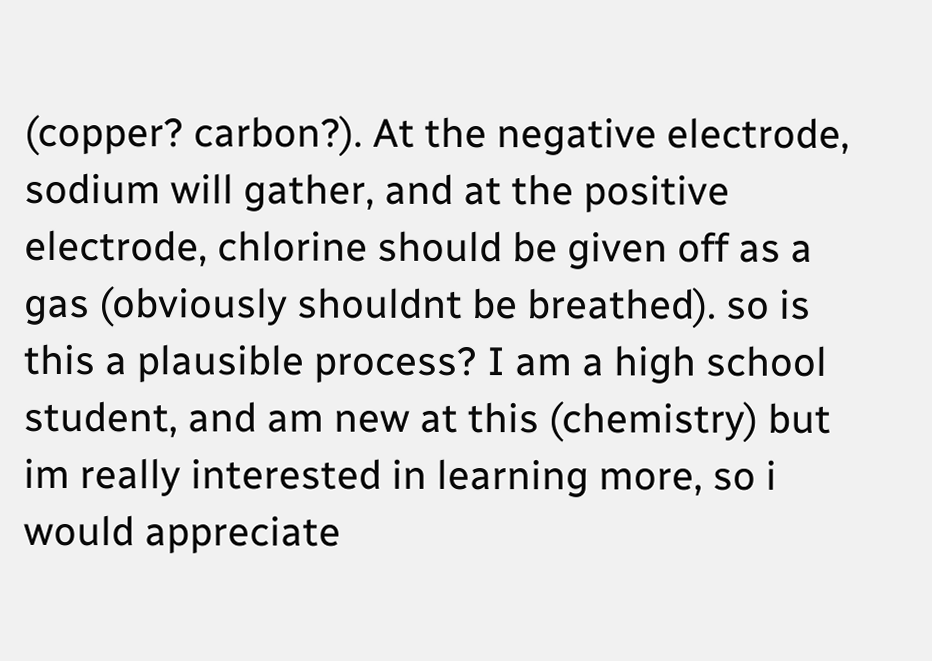(copper? carbon?). At the negative electrode, sodium will gather, and at the positive electrode, chlorine should be given off as a gas (obviously shouldnt be breathed). so is this a plausible process? I am a high school student, and am new at this (chemistry) but im really interested in learning more, so i would appreciate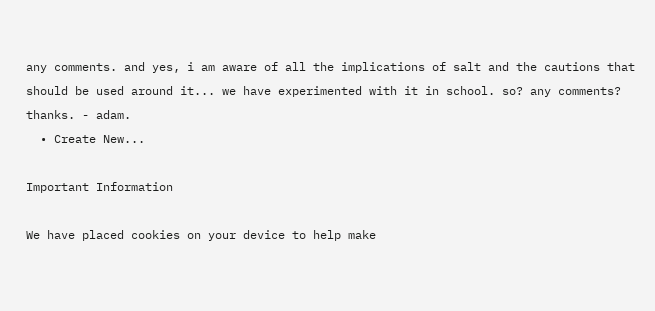any comments. and yes, i am aware of all the implications of salt and the cautions that should be used around it... we have experimented with it in school. so? any comments? thanks. - adam.
  • Create New...

Important Information

We have placed cookies on your device to help make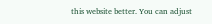this website better. You can adjust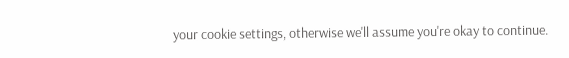your cookie settings, otherwise we'll assume you're okay to continue.